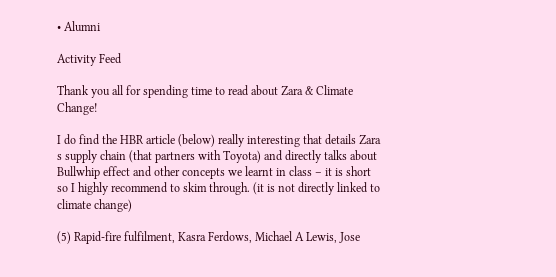• Alumni

Activity Feed

Thank you all for spending time to read about Zara & Climate Change!

I do find the HBR article (below) really interesting that details Zara s supply chain (that partners with Toyota) and directly talks about Bullwhip effect and other concepts we learnt in class – it is short so I highly recommend to skim through. (it is not directly linked to climate change)

(5) Rapid-fire fulfilment, Kasra Ferdows, Michael A Lewis, Jose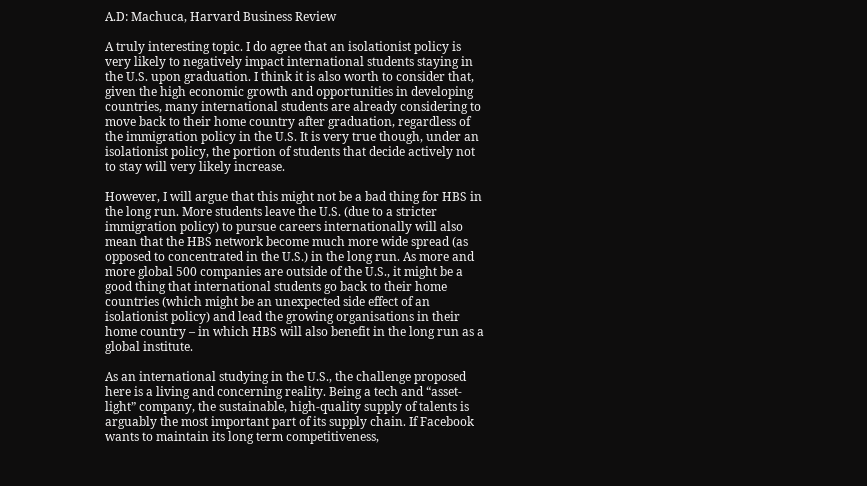A.D: Machuca, Harvard Business Review

A truly interesting topic. I do agree that an isolationist policy is very likely to negatively impact international students staying in the U.S. upon graduation. I think it is also worth to consider that, given the high economic growth and opportunities in developing countries, many international students are already considering to move back to their home country after graduation, regardless of the immigration policy in the U.S. It is very true though, under an isolationist policy, the portion of students that decide actively not to stay will very likely increase.

However, I will argue that this might not be a bad thing for HBS in the long run. More students leave the U.S. (due to a stricter immigration policy) to pursue careers internationally will also mean that the HBS network become much more wide spread (as opposed to concentrated in the U.S.) in the long run. As more and more global 500 companies are outside of the U.S., it might be a good thing that international students go back to their home countries (which might be an unexpected side effect of an isolationist policy) and lead the growing organisations in their home country – in which HBS will also benefit in the long run as a global institute.

As an international studying in the U.S., the challenge proposed here is a living and concerning reality. Being a tech and “asset-light” company, the sustainable, high-quality supply of talents is arguably the most important part of its supply chain. If Facebook wants to maintain its long term competitiveness,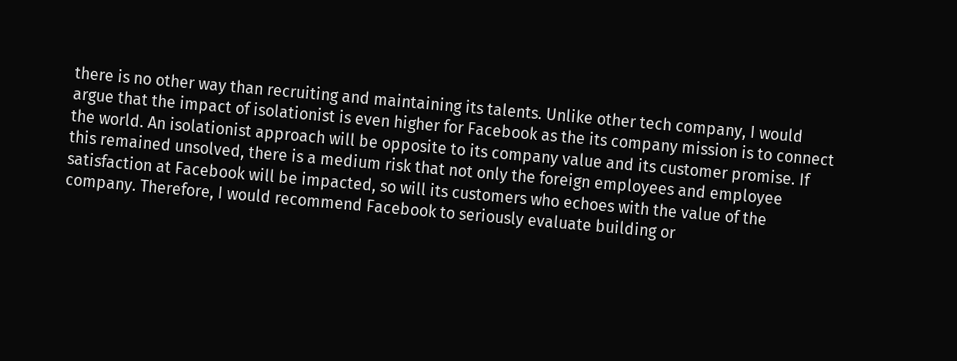there is no other way than recruiting and maintaining its talents. Unlike other tech company, I would argue that the impact of isolationist is even higher for Facebook as the its company mission is to connect the world. An isolationist approach will be opposite to its company value and its customer promise. If this remained unsolved, there is a medium risk that not only the foreign employees and employee satisfaction at Facebook will be impacted, so will its customers who echoes with the value of the company. Therefore, I would recommend Facebook to seriously evaluate building or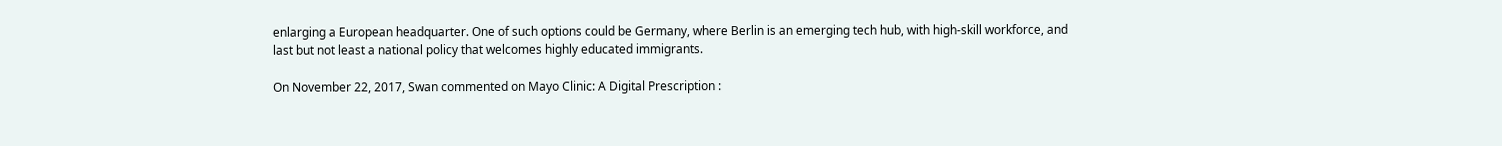enlarging a European headquarter. One of such options could be Germany, where Berlin is an emerging tech hub, with high-skill workforce, and last but not least a national policy that welcomes highly educated immigrants.

On November 22, 2017, Swan commented on Mayo Clinic: A Digital Prescription :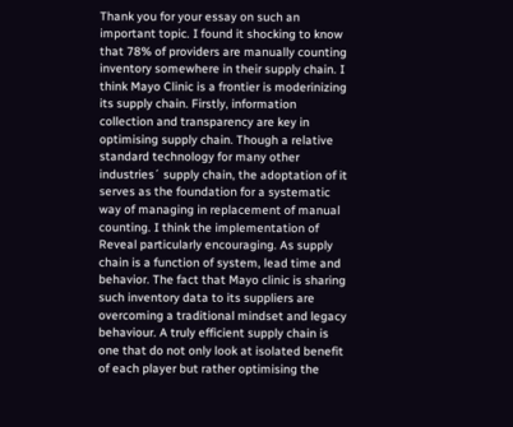Thank you for your essay on such an important topic. I found it shocking to know that 78% of providers are manually counting inventory somewhere in their supply chain. I think Mayo Clinic is a frontier is moderinizing its supply chain. Firstly, information collection and transparency are key in optimising supply chain. Though a relative standard technology for many other industries´ supply chain, the adoptation of it serves as the foundation for a systematic way of managing in replacement of manual counting. I think the implementation of Reveal particularly encouraging. As supply chain is a function of system, lead time and behavior. The fact that Mayo clinic is sharing such inventory data to its suppliers are overcoming a traditional mindset and legacy behaviour. A truly efficient supply chain is one that do not only look at isolated benefit of each player but rather optimising the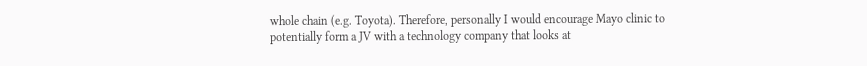whole chain (e.g. Toyota). Therefore, personally I would encourage Mayo clinic to potentially form a JV with a technology company that looks at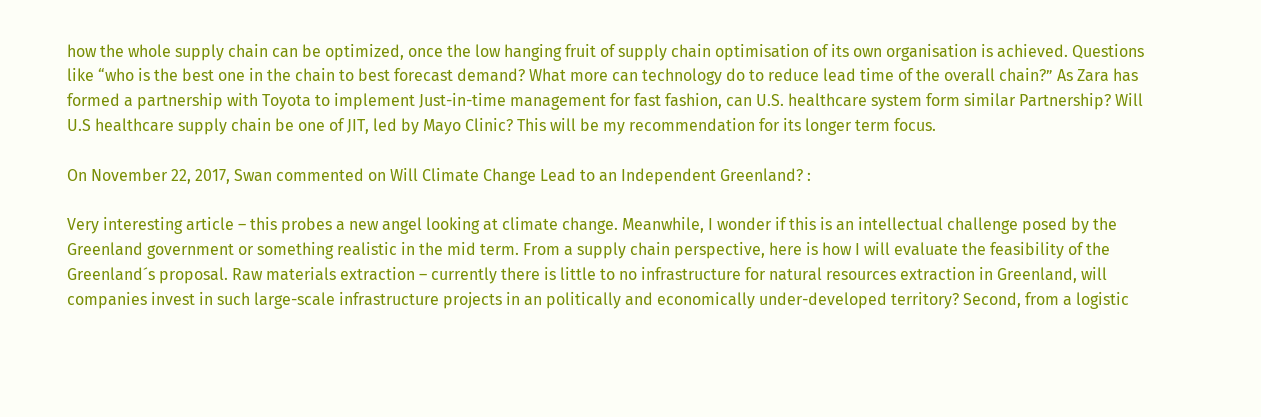how the whole supply chain can be optimized, once the low hanging fruit of supply chain optimisation of its own organisation is achieved. Questions like “who is the best one in the chain to best forecast demand? What more can technology do to reduce lead time of the overall chain?” As Zara has formed a partnership with Toyota to implement Just-in-time management for fast fashion, can U.S. healthcare system form similar Partnership? Will U.S healthcare supply chain be one of JIT, led by Mayo Clinic? This will be my recommendation for its longer term focus.

On November 22, 2017, Swan commented on Will Climate Change Lead to an Independent Greenland? :

Very interesting article – this probes a new angel looking at climate change. Meanwhile, I wonder if this is an intellectual challenge posed by the Greenland government or something realistic in the mid term. From a supply chain perspective, here is how I will evaluate the feasibility of the Greenland´s proposal. Raw materials extraction – currently there is little to no infrastructure for natural resources extraction in Greenland, will companies invest in such large-scale infrastructure projects in an politically and economically under-developed territory? Second, from a logistic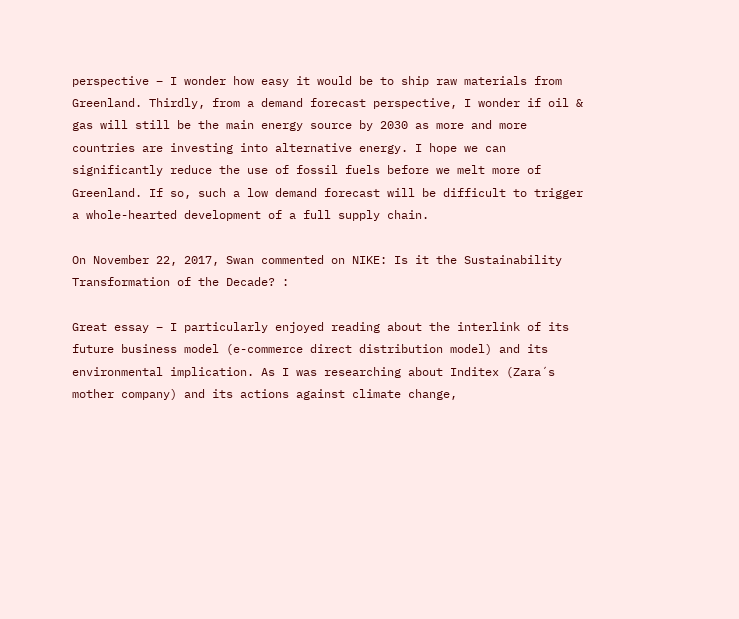perspective – I wonder how easy it would be to ship raw materials from Greenland. Thirdly, from a demand forecast perspective, I wonder if oil & gas will still be the main energy source by 2030 as more and more countries are investing into alternative energy. I hope we can significantly reduce the use of fossil fuels before we melt more of Greenland. If so, such a low demand forecast will be difficult to trigger a whole-hearted development of a full supply chain.

On November 22, 2017, Swan commented on NIKE: Is it the Sustainability Transformation of the Decade? :

Great essay – I particularly enjoyed reading about the interlink of its future business model (e-commerce direct distribution model) and its environmental implication. As I was researching about Inditex (Zara´s mother company) and its actions against climate change,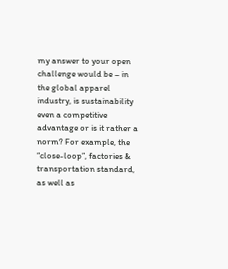my answer to your open challenge would be – in the global apparel industry, is sustainability even a competitive advantage or is it rather a norm? For example, the “close-loop”, factories & transportation standard, as well as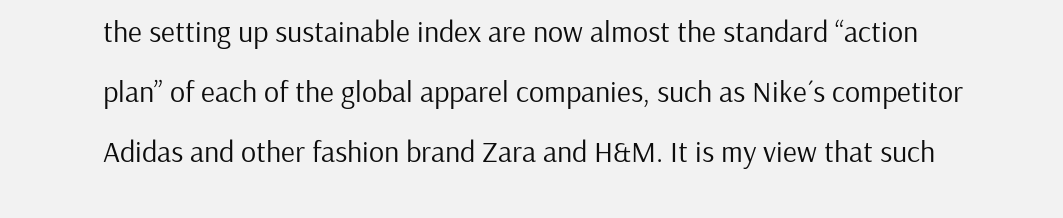the setting up sustainable index are now almost the standard “action plan” of each of the global apparel companies, such as Nike´s competitor Adidas and other fashion brand Zara and H&M. It is my view that such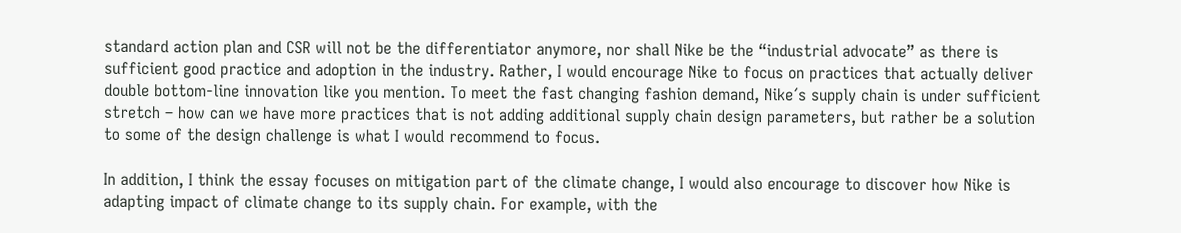standard action plan and CSR will not be the differentiator anymore, nor shall Nike be the “industrial advocate” as there is sufficient good practice and adoption in the industry. Rather, I would encourage Nike to focus on practices that actually deliver double bottom-line innovation like you mention. To meet the fast changing fashion demand, Nike´s supply chain is under sufficient stretch – how can we have more practices that is not adding additional supply chain design parameters, but rather be a solution to some of the design challenge is what I would recommend to focus.

In addition, I think the essay focuses on mitigation part of the climate change, I would also encourage to discover how Nike is adapting impact of climate change to its supply chain. For example, with the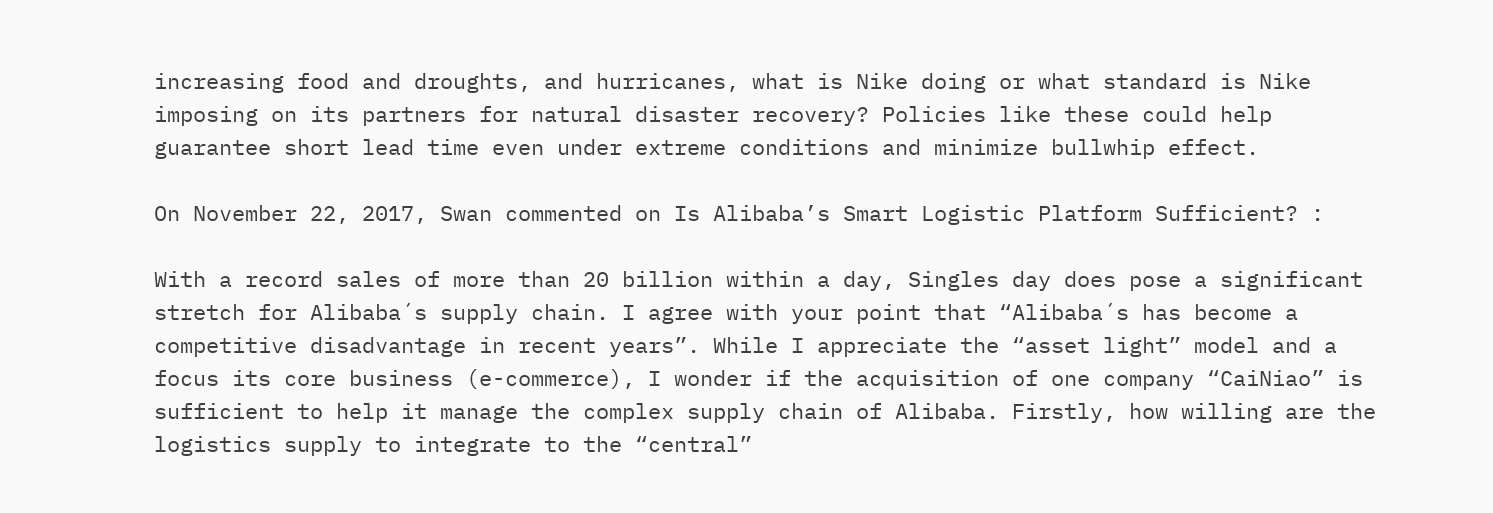increasing food and droughts, and hurricanes, what is Nike doing or what standard is Nike imposing on its partners for natural disaster recovery? Policies like these could help guarantee short lead time even under extreme conditions and minimize bullwhip effect.

On November 22, 2017, Swan commented on Is Alibaba’s Smart Logistic Platform Sufficient? :

With a record sales of more than 20 billion within a day, Singles day does pose a significant stretch for Alibaba´s supply chain. I agree with your point that “Alibaba´s has become a competitive disadvantage in recent years”. While I appreciate the “asset light” model and a focus its core business (e-commerce), I wonder if the acquisition of one company “CaiNiao” is sufficient to help it manage the complex supply chain of Alibaba. Firstly, how willing are the logistics supply to integrate to the “central”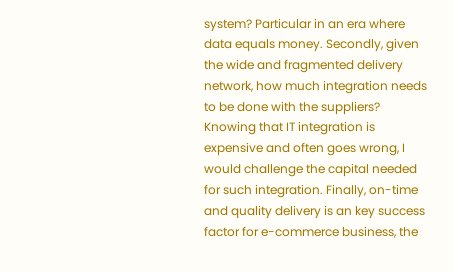system? Particular in an era where data equals money. Secondly, given the wide and fragmented delivery network, how much integration needs to be done with the suppliers? Knowing that IT integration is expensive and often goes wrong, I would challenge the capital needed for such integration. Finally, on-time and quality delivery is an key success factor for e-commerce business, the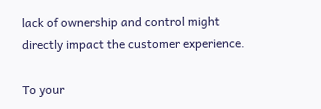lack of ownership and control might directly impact the customer experience.

To your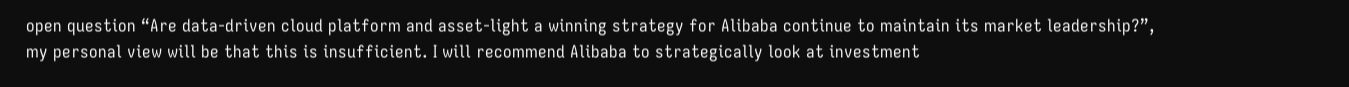open question “Are data-driven cloud platform and asset-light a winning strategy for Alibaba continue to maintain its market leadership?”, my personal view will be that this is insufficient. I will recommend Alibaba to strategically look at investment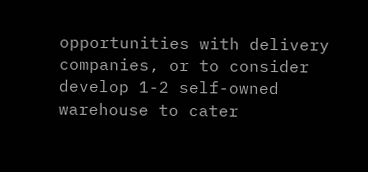opportunities with delivery companies, or to consider develop 1-2 self-owned warehouse to cater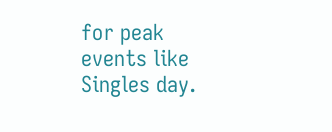for peak events like Singles day.